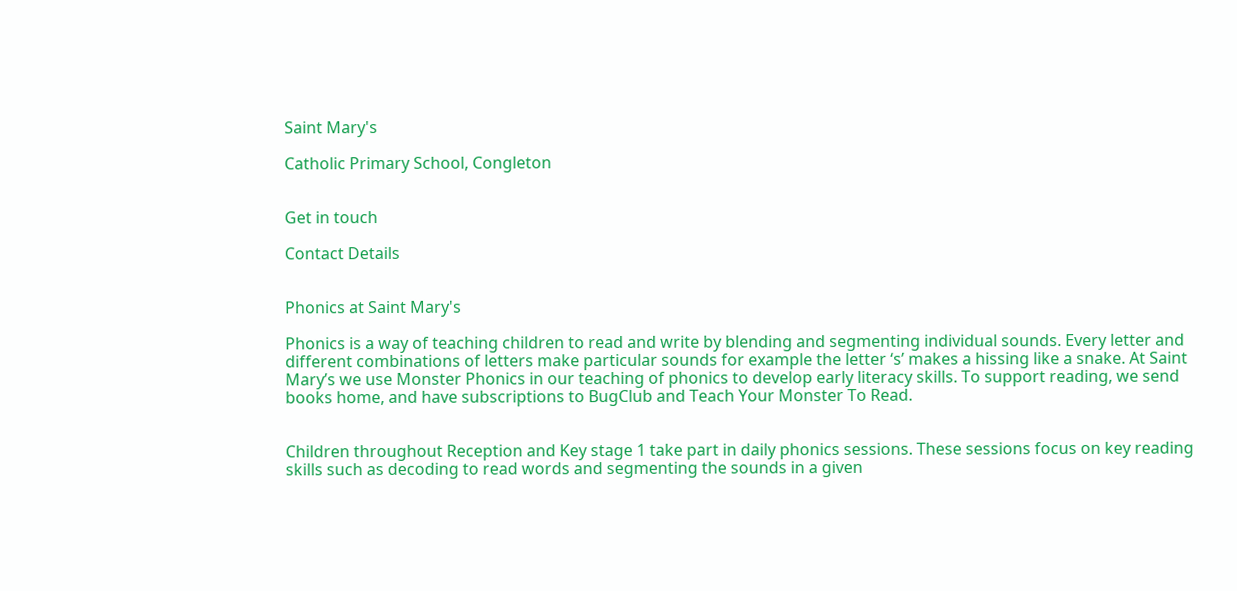Saint Mary's

Catholic Primary School, Congleton


Get in touch

Contact Details


Phonics at Saint Mary's

Phonics is a way of teaching children to read and write by blending and segmenting individual sounds. Every letter and different combinations of letters make particular sounds for example the letter ‘s’ makes a hissing like a snake. At Saint Mary’s we use Monster Phonics in our teaching of phonics to develop early literacy skills. To support reading, we send books home, and have subscriptions to BugClub and Teach Your Monster To Read.


Children throughout Reception and Key stage 1 take part in daily phonics sessions. These sessions focus on key reading skills such as decoding to read words and segmenting the sounds in a given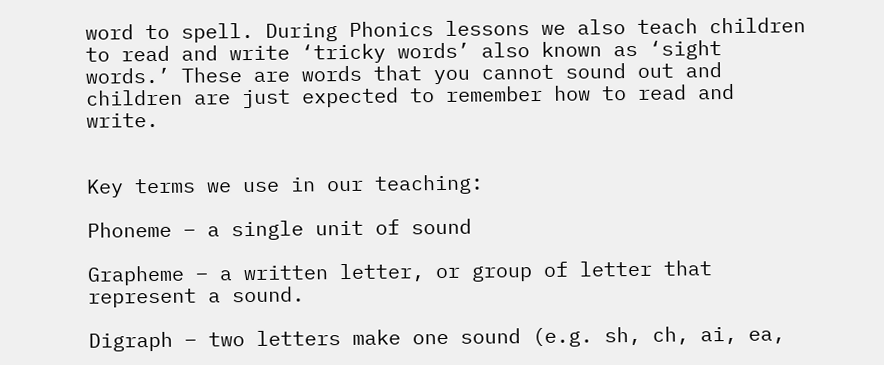word to spell. During Phonics lessons we also teach children to read and write ‘tricky words’ also known as ‘sight words.’ These are words that you cannot sound out and children are just expected to remember how to read and write.


Key terms we use in our teaching:

Phoneme – a single unit of sound

Grapheme – a written letter, or group of letter that represent a sound.

Digraph – two letters make one sound (e.g. sh, ch, ai, ea,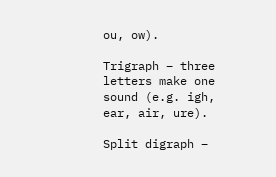ou, ow).

Trigraph – three letters make one sound (e.g. igh, ear, air, ure).

Split digraph –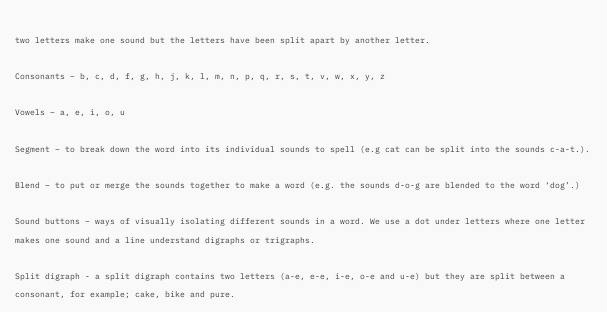two letters make one sound but the letters have been split apart by another letter.

Consonants – b, c, d, f, g, h, j, k, l, m, n, p, q, r, s, t, v, w, x, y, z

Vowels – a, e, i, o, u

Segment – to break down the word into its individual sounds to spell (e.g cat can be split into the sounds c-a-t.).

Blend – to put or merge the sounds together to make a word (e.g. the sounds d-o-g are blended to the word ‘dog’.)

Sound buttons – ways of visually isolating different sounds in a word. We use a dot under letters where one letter makes one sound and a line understand digraphs or trigraphs.

Split digraph - a split digraph contains two letters (a-e, e-e, i-e, o-e and u-e) but they are split between a consonant, for example; cake, bike and pure.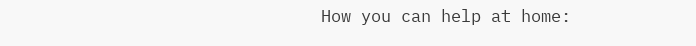How you can help at home: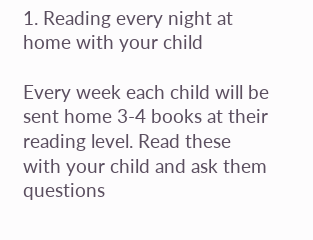1. Reading every night at home with your child

Every week each child will be sent home 3-4 books at their reading level. Read these with your child and ask them questions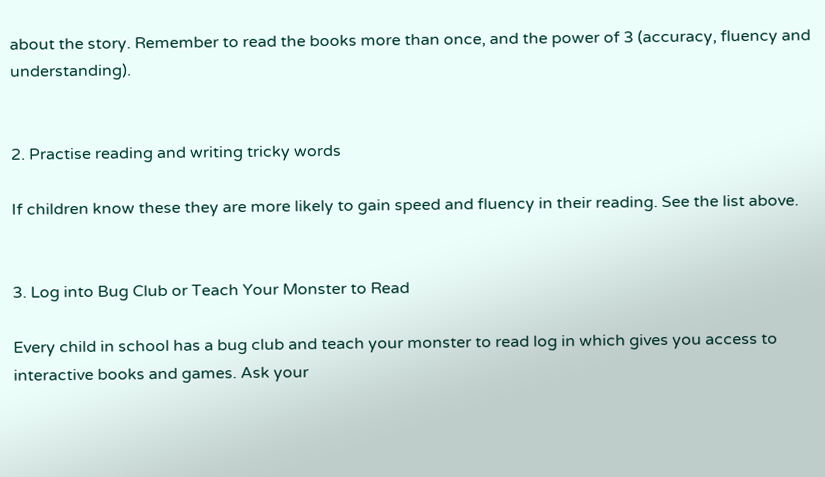about the story. Remember to read the books more than once, and the power of 3 (accuracy, fluency and understanding).


2. Practise reading and writing tricky words

If children know these they are more likely to gain speed and fluency in their reading. See the list above.


3. Log into Bug Club or Teach Your Monster to Read

Every child in school has a bug club and teach your monster to read log in which gives you access to interactive books and games. Ask your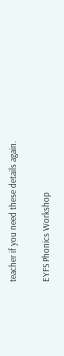teacher if you need these details again.

EYFS Phonics Workshop